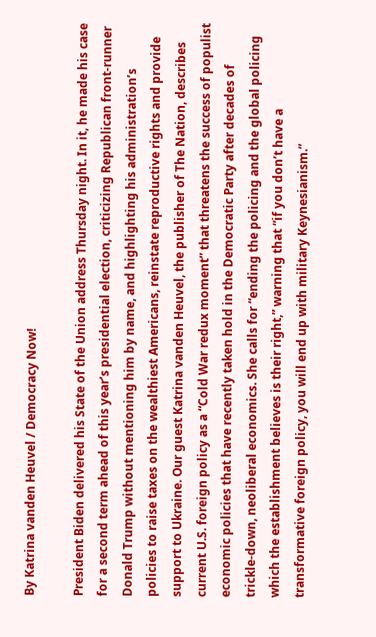By Katrina vanden Heuvel / Democracy Now!

President Biden delivered his State of the Union address Thursday night. In it, he made his case for a second term ahead of this year’s presidential election, criticizing Republican front-runner Donald Trump without mentioning him by name, and highlighting his administration’s policies to raise taxes on the wealthiest Americans, reinstate reproductive rights and provide support to Ukraine. Our guest Katrina vanden Heuvel, the publisher of The Nation, describes current U.S. foreign policy as a “Cold War redux moment” that threatens the success of populist economic policies that have recently taken hold in the Democratic Party after decades of trickle-down, neoliberal economics. She calls for “ending the policing and the global policing which the establishment believes is their right,” warning that “if you don’t have a transformative foreign policy, you will end up with military Keynesianism.”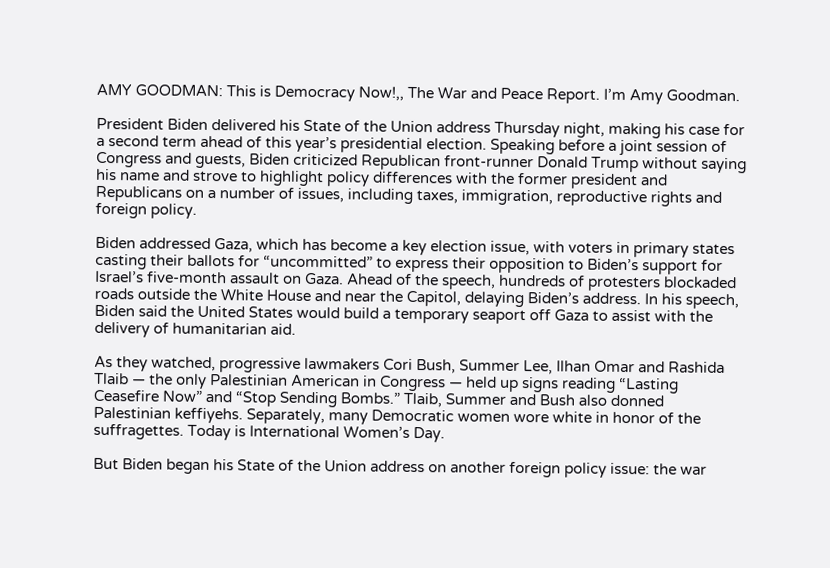AMY GOODMAN: This is Democracy Now!,, The War and Peace Report. I’m Amy Goodman.

President Biden delivered his State of the Union address Thursday night, making his case for a second term ahead of this year’s presidential election. Speaking before a joint session of Congress and guests, Biden criticized Republican front-runner Donald Trump without saying his name and strove to highlight policy differences with the former president and Republicans on a number of issues, including taxes, immigration, reproductive rights and foreign policy.

Biden addressed Gaza, which has become a key election issue, with voters in primary states casting their ballots for “uncommitted” to express their opposition to Biden’s support for Israel’s five-month assault on Gaza. Ahead of the speech, hundreds of protesters blockaded roads outside the White House and near the Capitol, delaying Biden’s address. In his speech, Biden said the United States would build a temporary seaport off Gaza to assist with the delivery of humanitarian aid.

As they watched, progressive lawmakers Cori Bush, Summer Lee, Ilhan Omar and Rashida Tlaib — the only Palestinian American in Congress — held up signs reading “Lasting Ceasefire Now” and “Stop Sending Bombs.” Tlaib, Summer and Bush also donned Palestinian keffiyehs. Separately, many Democratic women wore white in honor of the suffragettes. Today is International Women’s Day.

But Biden began his State of the Union address on another foreign policy issue: the war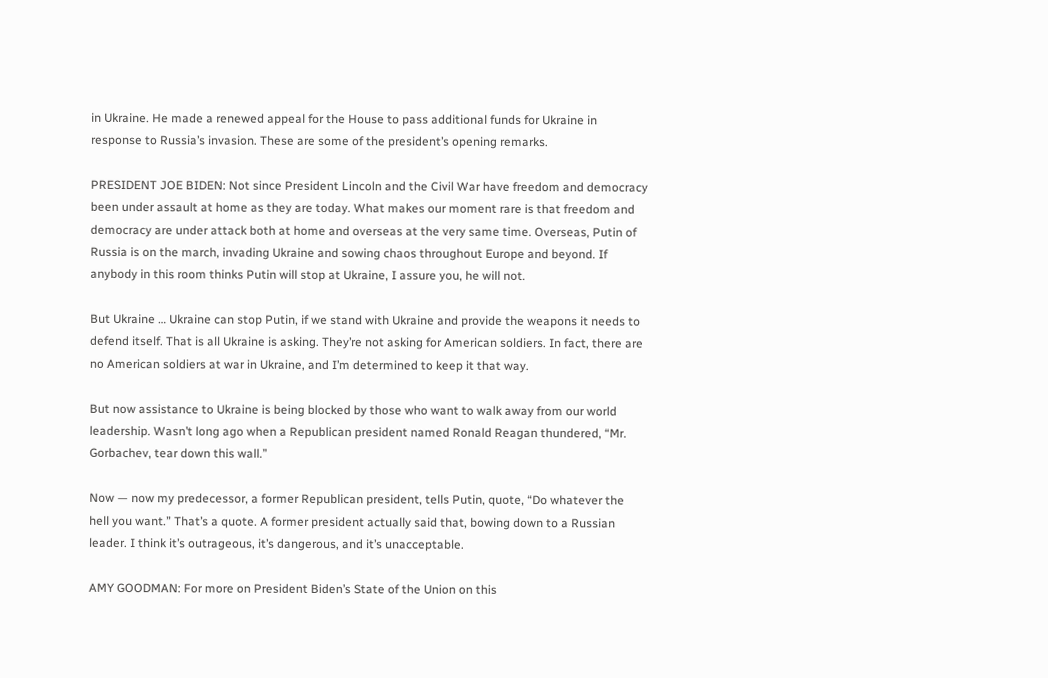in Ukraine. He made a renewed appeal for the House to pass additional funds for Ukraine in response to Russia’s invasion. These are some of the president’s opening remarks.

PRESIDENT JOE BIDEN: Not since President Lincoln and the Civil War have freedom and democracy been under assault at home as they are today. What makes our moment rare is that freedom and democracy are under attack both at home and overseas at the very same time. Overseas, Putin of Russia is on the march, invading Ukraine and sowing chaos throughout Europe and beyond. If anybody in this room thinks Putin will stop at Ukraine, I assure you, he will not.

But Ukraine … Ukraine can stop Putin, if we stand with Ukraine and provide the weapons it needs to defend itself. That is all Ukraine is asking. They’re not asking for American soldiers. In fact, there are no American soldiers at war in Ukraine, and I’m determined to keep it that way.

But now assistance to Ukraine is being blocked by those who want to walk away from our world leadership. Wasn’t long ago when a Republican president named Ronald Reagan thundered, “Mr. Gorbachev, tear down this wall.”

Now — now my predecessor, a former Republican president, tells Putin, quote, “Do whatever the hell you want.” That’s a quote. A former president actually said that, bowing down to a Russian leader. I think it’s outrageous, it’s dangerous, and it’s unacceptable.

AMY GOODMAN: For more on President Biden’s State of the Union on this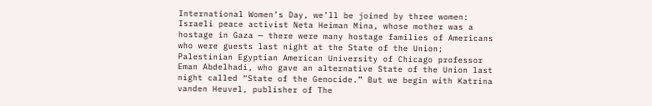International Women’s Day, we’ll be joined by three women: Israeli peace activist Neta Heiman Mina, whose mother was a hostage in Gaza — there were many hostage families of Americans who were guests last night at the State of the Union; Palestinian Egyptian American University of Chicago professor Eman Abdelhadi, who gave an alternative State of the Union last night called “State of the Genocide.” But we begin with Katrina vanden Heuvel, publisher of The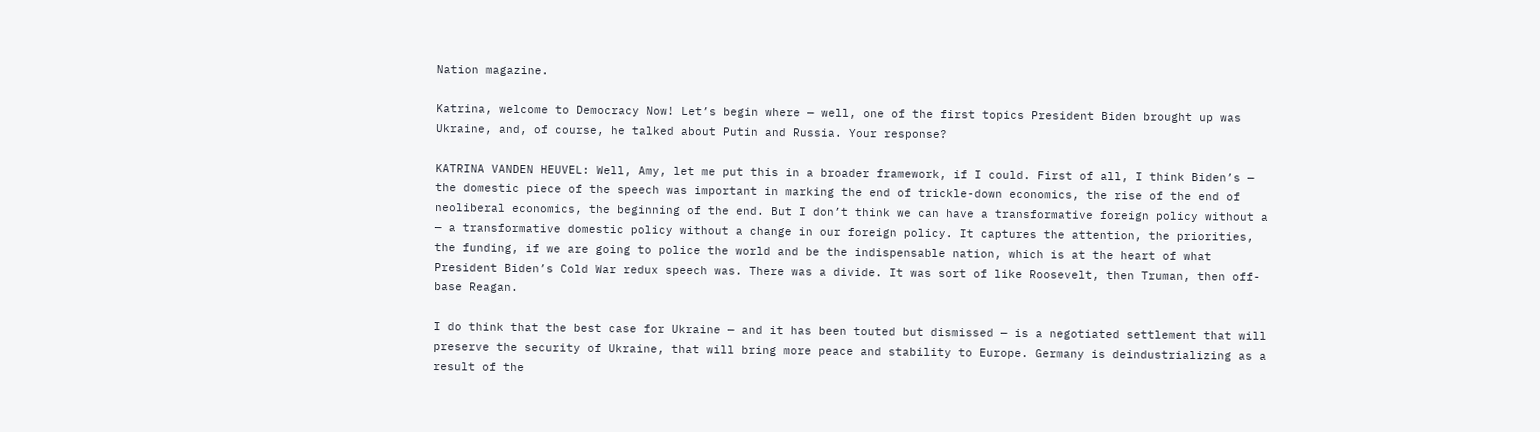Nation magazine.

Katrina, welcome to Democracy Now! Let’s begin where — well, one of the first topics President Biden brought up was Ukraine, and, of course, he talked about Putin and Russia. Your response?

KATRINA VANDEN HEUVEL: Well, Amy, let me put this in a broader framework, if I could. First of all, I think Biden’s — the domestic piece of the speech was important in marking the end of trickle-down economics, the rise of the end of neoliberal economics, the beginning of the end. But I don’t think we can have a transformative foreign policy without a — a transformative domestic policy without a change in our foreign policy. It captures the attention, the priorities, the funding, if we are going to police the world and be the indispensable nation, which is at the heart of what President Biden’s Cold War redux speech was. There was a divide. It was sort of like Roosevelt, then Truman, then off-base Reagan.

I do think that the best case for Ukraine — and it has been touted but dismissed — is a negotiated settlement that will preserve the security of Ukraine, that will bring more peace and stability to Europe. Germany is deindustrializing as a result of the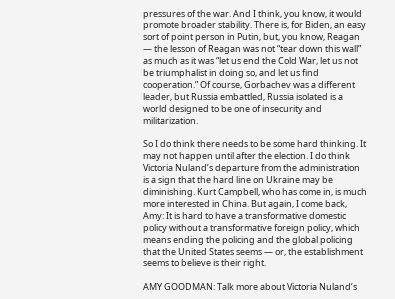pressures of the war. And I think, you know, it would promote broader stability. There is, for Biden, an easy sort of point person in Putin, but, you know, Reagan — the lesson of Reagan was not “tear down this wall” as much as it was “let us end the Cold War, let us not be triumphalist in doing so, and let us find cooperation.” Of course, Gorbachev was a different leader, but Russia embattled, Russia isolated is a world designed to be one of insecurity and militarization.

So I do think there needs to be some hard thinking. It may not happen until after the election. I do think Victoria Nuland’s departure from the administration is a sign that the hard line on Ukraine may be diminishing. Kurt Campbell, who has come in, is much more interested in China. But again, I come back, Amy: It is hard to have a transformative domestic policy without a transformative foreign policy, which means ending the policing and the global policing that the United States seems — or, the establishment seems to believe is their right.

AMY GOODMAN: Talk more about Victoria Nuland’s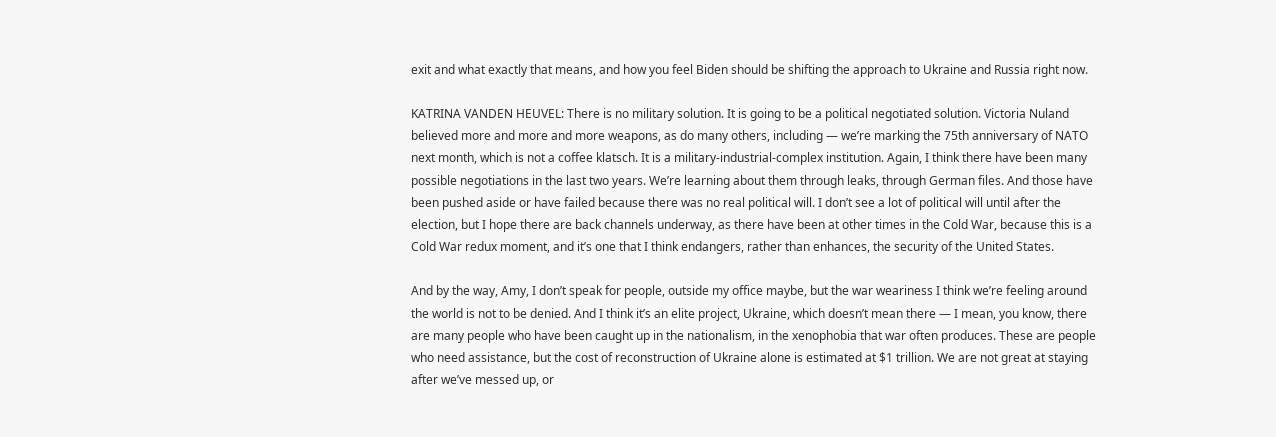exit and what exactly that means, and how you feel Biden should be shifting the approach to Ukraine and Russia right now.

KATRINA VANDEN HEUVEL: There is no military solution. It is going to be a political negotiated solution. Victoria Nuland believed more and more and more weapons, as do many others, including — we’re marking the 75th anniversary of NATO next month, which is not a coffee klatsch. It is a military-industrial-complex institution. Again, I think there have been many possible negotiations in the last two years. We’re learning about them through leaks, through German files. And those have been pushed aside or have failed because there was no real political will. I don’t see a lot of political will until after the election, but I hope there are back channels underway, as there have been at other times in the Cold War, because this is a Cold War redux moment, and it’s one that I think endangers, rather than enhances, the security of the United States.

And by the way, Amy, I don’t speak for people, outside my office maybe, but the war weariness I think we’re feeling around the world is not to be denied. And I think it’s an elite project, Ukraine, which doesn’t mean there — I mean, you know, there are many people who have been caught up in the nationalism, in the xenophobia that war often produces. These are people who need assistance, but the cost of reconstruction of Ukraine alone is estimated at $1 trillion. We are not great at staying after we’ve messed up, or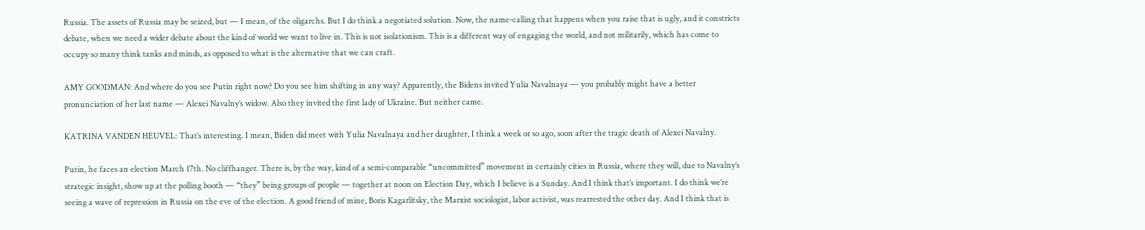Russia. The assets of Russia may be seized, but — I mean, of the oligarchs. But I do think a negotiated solution. Now, the name-calling that happens when you raise that is ugly, and it constricts debate, when we need a wider debate about the kind of world we want to live in. This is not isolationism. This is a different way of engaging the world, and not militarily, which has come to occupy so many think tanks and minds, as opposed to what is the alternative that we can craft.

AMY GOODMAN: And where do you see Putin right now? Do you see him shifting in any way? Apparently, the Bidens invited Yulia Navalnaya — you probably might have a better pronunciation of her last name — Alexei Navalny’s widow. Also they invited the first lady of Ukraine. But neither came.

KATRINA VANDEN HEUVEL: That’s interesting. I mean, Biden did meet with Yulia Navalnaya and her daughter, I think a week or so ago, soon after the tragic death of Alexei Navalny.

Putin, he faces an election March 17th. No cliffhanger. There is, by the way, kind of a semi-comparable “uncommitted” movement in certainly cities in Russia, where they will, due to Navalny’s strategic insight, show up at the polling booth — “they” being groups of people — together at noon on Election Day, which I believe is a Sunday. And I think that’s important. I do think we’re seeing a wave of repression in Russia on the eve of the election. A good friend of mine, Boris Kagarlitsky, the Marxist sociologist, labor activist, was rearrested the other day. And I think that is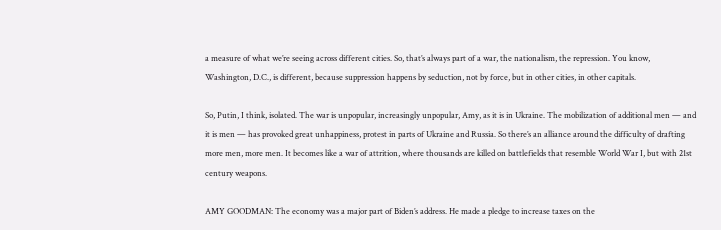a measure of what we’re seeing across different cities. So, that’s always part of a war, the nationalism, the repression. You know, Washington, D.C., is different, because suppression happens by seduction, not by force, but in other cities, in other capitals.

So, Putin, I think, isolated. The war is unpopular, increasingly unpopular, Amy, as it is in Ukraine. The mobilization of additional men — and it is men — has provoked great unhappiness, protest in parts of Ukraine and Russia. So there’s an alliance around the difficulty of drafting more men, more men. It becomes like a war of attrition, where thousands are killed on battlefields that resemble World War I, but with 21st century weapons.

AMY GOODMAN: The economy was a major part of Biden’s address. He made a pledge to increase taxes on the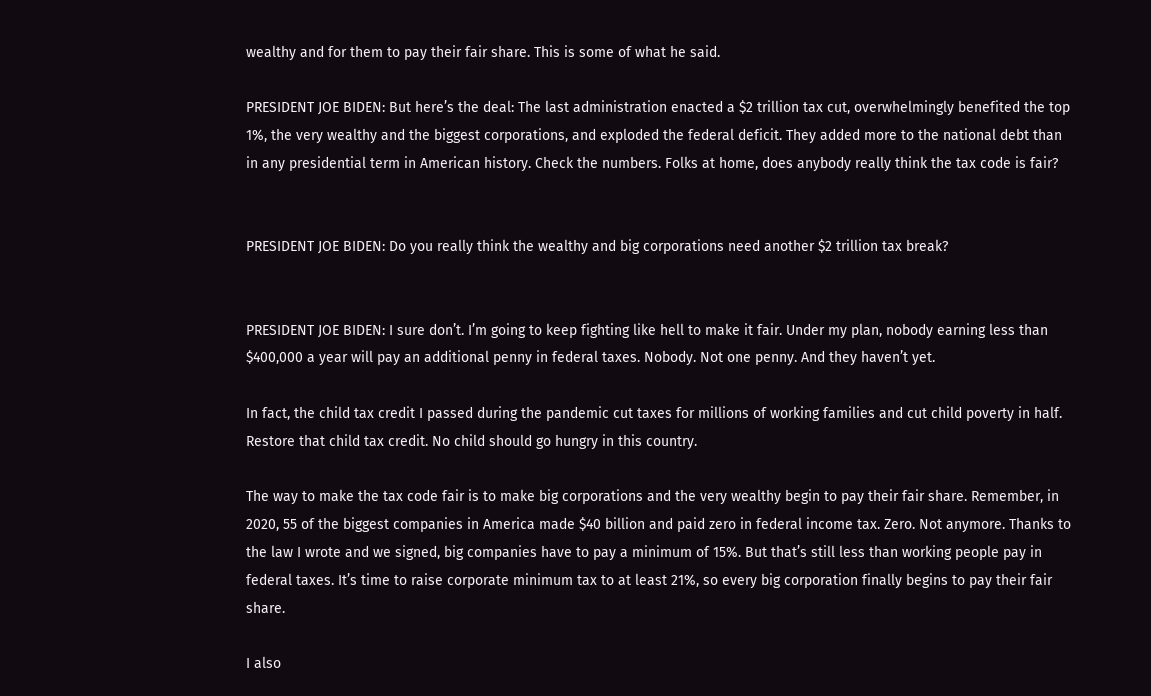wealthy and for them to pay their fair share. This is some of what he said.

PRESIDENT JOE BIDEN: But here’s the deal: The last administration enacted a $2 trillion tax cut, overwhelmingly benefited the top 1%, the very wealthy and the biggest corporations, and exploded the federal deficit. They added more to the national debt than in any presidential term in American history. Check the numbers. Folks at home, does anybody really think the tax code is fair?


PRESIDENT JOE BIDEN: Do you really think the wealthy and big corporations need another $2 trillion tax break?


PRESIDENT JOE BIDEN: I sure don’t. I’m going to keep fighting like hell to make it fair. Under my plan, nobody earning less than $400,000 a year will pay an additional penny in federal taxes. Nobody. Not one penny. And they haven’t yet.

In fact, the child tax credit I passed during the pandemic cut taxes for millions of working families and cut child poverty in half. Restore that child tax credit. No child should go hungry in this country.

The way to make the tax code fair is to make big corporations and the very wealthy begin to pay their fair share. Remember, in 2020, 55 of the biggest companies in America made $40 billion and paid zero in federal income tax. Zero. Not anymore. Thanks to the law I wrote and we signed, big companies have to pay a minimum of 15%. But that’s still less than working people pay in federal taxes. It’s time to raise corporate minimum tax to at least 21%, so every big corporation finally begins to pay their fair share.

I also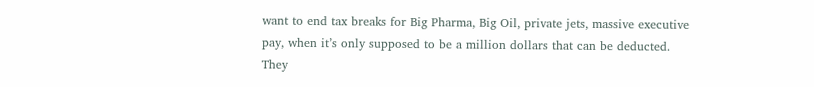want to end tax breaks for Big Pharma, Big Oil, private jets, massive executive pay, when it’s only supposed to be a million dollars that can be deducted. They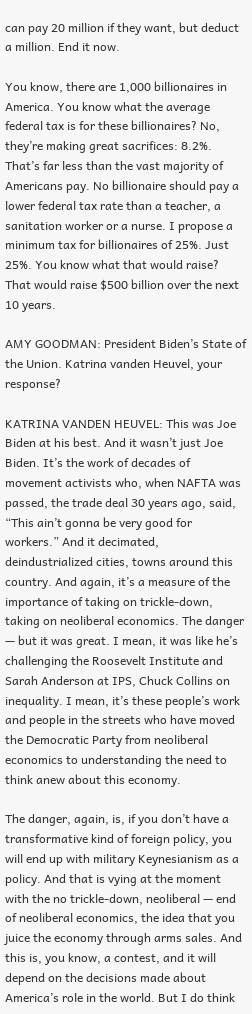can pay 20 million if they want, but deduct a million. End it now.

You know, there are 1,000 billionaires in America. You know what the average federal tax is for these billionaires? No, they’re making great sacrifices: 8.2%. That’s far less than the vast majority of Americans pay. No billionaire should pay a lower federal tax rate than a teacher, a sanitation worker or a nurse. I propose a minimum tax for billionaires of 25%. Just 25%. You know what that would raise? That would raise $500 billion over the next 10 years.

AMY GOODMAN: President Biden’s State of the Union. Katrina vanden Heuvel, your response?

KATRINA VANDEN HEUVEL: This was Joe Biden at his best. And it wasn’t just Joe Biden. It’s the work of decades of movement activists who, when NAFTA was passed, the trade deal 30 years ago, said, “This ain’t gonna be very good for workers.” And it decimated, deindustrialized cities, towns around this country. And again, it’s a measure of the importance of taking on trickle-down, taking on neoliberal economics. The danger — but it was great. I mean, it was like he’s challenging the Roosevelt Institute and Sarah Anderson at IPS, Chuck Collins on inequality. I mean, it’s these people’s work and people in the streets who have moved the Democratic Party from neoliberal economics to understanding the need to think anew about this economy.

The danger, again, is, if you don’t have a transformative kind of foreign policy, you will end up with military Keynesianism as a policy. And that is vying at the moment with the no trickle-down, neoliberal — end of neoliberal economics, the idea that you juice the economy through arms sales. And this is, you know, a contest, and it will depend on the decisions made about America’s role in the world. But I do think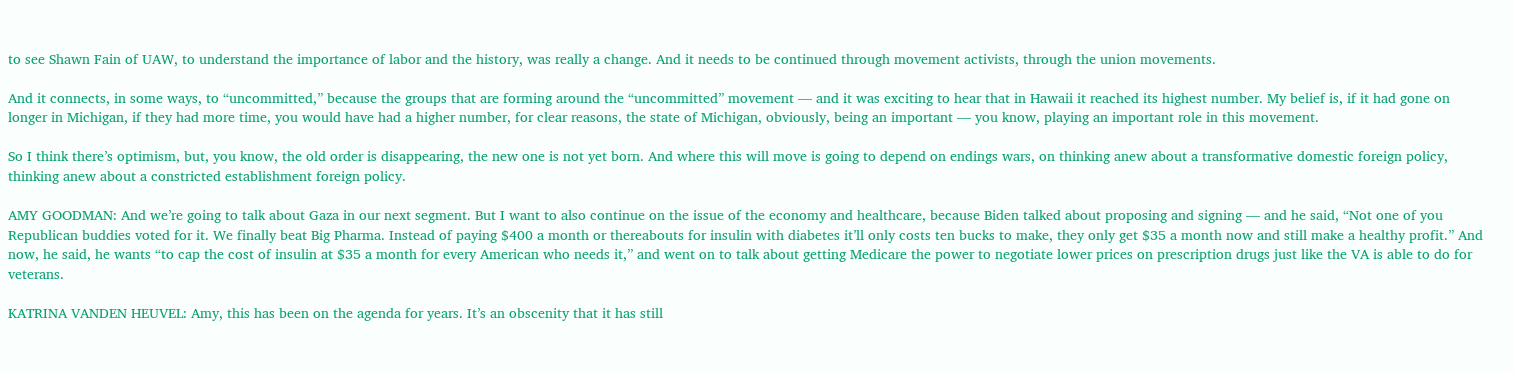to see Shawn Fain of UAW, to understand the importance of labor and the history, was really a change. And it needs to be continued through movement activists, through the union movements.

And it connects, in some ways, to “uncommitted,” because the groups that are forming around the “uncommitted” movement — and it was exciting to hear that in Hawaii it reached its highest number. My belief is, if it had gone on longer in Michigan, if they had more time, you would have had a higher number, for clear reasons, the state of Michigan, obviously, being an important — you know, playing an important role in this movement.

So I think there’s optimism, but, you know, the old order is disappearing, the new one is not yet born. And where this will move is going to depend on endings wars, on thinking anew about a transformative domestic foreign policy, thinking anew about a constricted establishment foreign policy.

AMY GOODMAN: And we’re going to talk about Gaza in our next segment. But I want to also continue on the issue of the economy and healthcare, because Biden talked about proposing and signing — and he said, “Not one of you Republican buddies voted for it. We finally beat Big Pharma. Instead of paying $400 a month or thereabouts for insulin with diabetes it’ll only costs ten bucks to make, they only get $35 a month now and still make a healthy profit.” And now, he said, he wants “to cap the cost of insulin at $35 a month for every American who needs it,” and went on to talk about getting Medicare the power to negotiate lower prices on prescription drugs just like the VA is able to do for veterans.

KATRINA VANDEN HEUVEL: Amy, this has been on the agenda for years. It’s an obscenity that it has still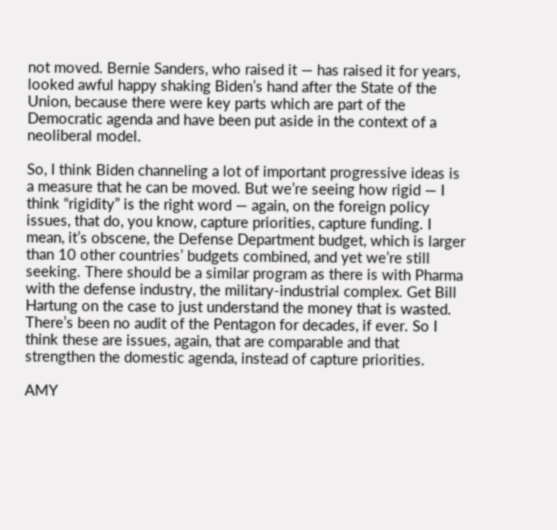not moved. Bernie Sanders, who raised it — has raised it for years, looked awful happy shaking Biden’s hand after the State of the Union, because there were key parts which are part of the Democratic agenda and have been put aside in the context of a neoliberal model.

So, I think Biden channeling a lot of important progressive ideas is a measure that he can be moved. But we’re seeing how rigid — I think “rigidity” is the right word — again, on the foreign policy issues, that do, you know, capture priorities, capture funding. I mean, it’s obscene, the Defense Department budget, which is larger than 10 other countries’ budgets combined, and yet we’re still seeking. There should be a similar program as there is with Pharma with the defense industry, the military-industrial complex. Get Bill Hartung on the case to just understand the money that is wasted. There’s been no audit of the Pentagon for decades, if ever. So I think these are issues, again, that are comparable and that strengthen the domestic agenda, instead of capture priorities.

AMY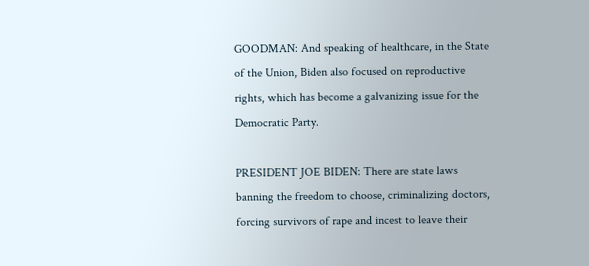GOODMAN: And speaking of healthcare, in the State of the Union, Biden also focused on reproductive rights, which has become a galvanizing issue for the Democratic Party.

PRESIDENT JOE BIDEN: There are state laws banning the freedom to choose, criminalizing doctors, forcing survivors of rape and incest to leave their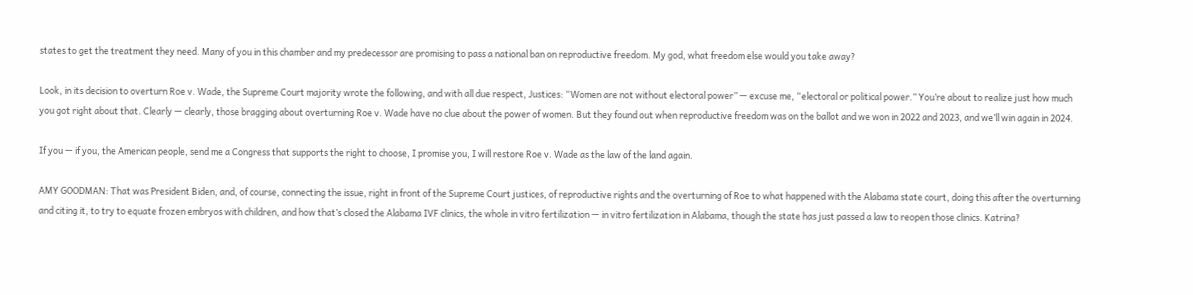states to get the treatment they need. Many of you in this chamber and my predecessor are promising to pass a national ban on reproductive freedom. My god, what freedom else would you take away?

Look, in its decision to overturn Roe v. Wade, the Supreme Court majority wrote the following, and with all due respect, Justices: “Women are not without electoral power” — excuse me, “electoral or political power.” You’re about to realize just how much you got right about that. Clearly — clearly, those bragging about overturning Roe v. Wade have no clue about the power of women. But they found out when reproductive freedom was on the ballot and we won in 2022 and 2023, and we’ll win again in 2024.

If you — if you, the American people, send me a Congress that supports the right to choose, I promise you, I will restore Roe v. Wade as the law of the land again.

AMY GOODMAN: That was President Biden, and, of course, connecting the issue, right in front of the Supreme Court justices, of reproductive rights and the overturning of Roe to what happened with the Alabama state court, doing this after the overturning and citing it, to try to equate frozen embryos with children, and how that’s closed the Alabama IVF clinics, the whole in vitro fertilization — in vitro fertilization in Alabama, though the state has just passed a law to reopen those clinics. Katrina?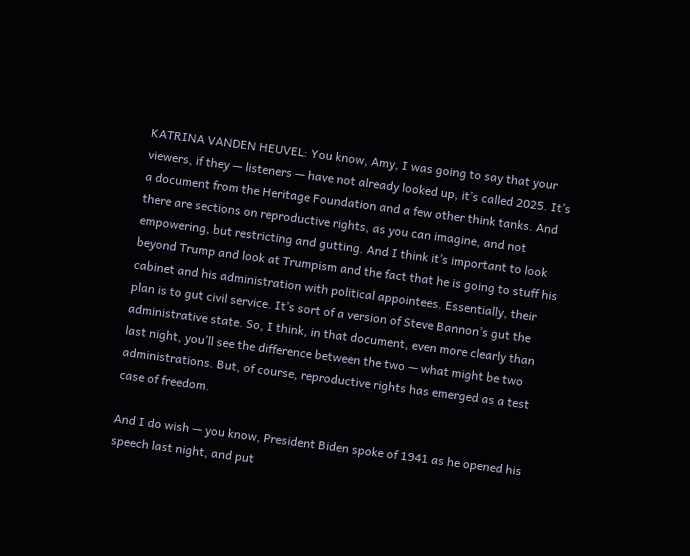KATRINA VANDEN HEUVEL: You know, Amy, I was going to say that your viewers, if they — listeners — have not already looked up, it’s called 2025. It’s a document from the Heritage Foundation and a few other think tanks. And there are sections on reproductive rights, as you can imagine, and not empowering, but restricting and gutting. And I think it’s important to look beyond Trump and look at Trumpism and the fact that he is going to stuff his cabinet and his administration with political appointees. Essentially, their plan is to gut civil service. It’s sort of a version of Steve Bannon’s gut the administrative state. So, I think, in that document, even more clearly than last night, you’ll see the difference between the two — what might be two administrations. But, of course, reproductive rights has emerged as a test case of freedom.

And I do wish — you know, President Biden spoke of 1941 as he opened his speech last night, and put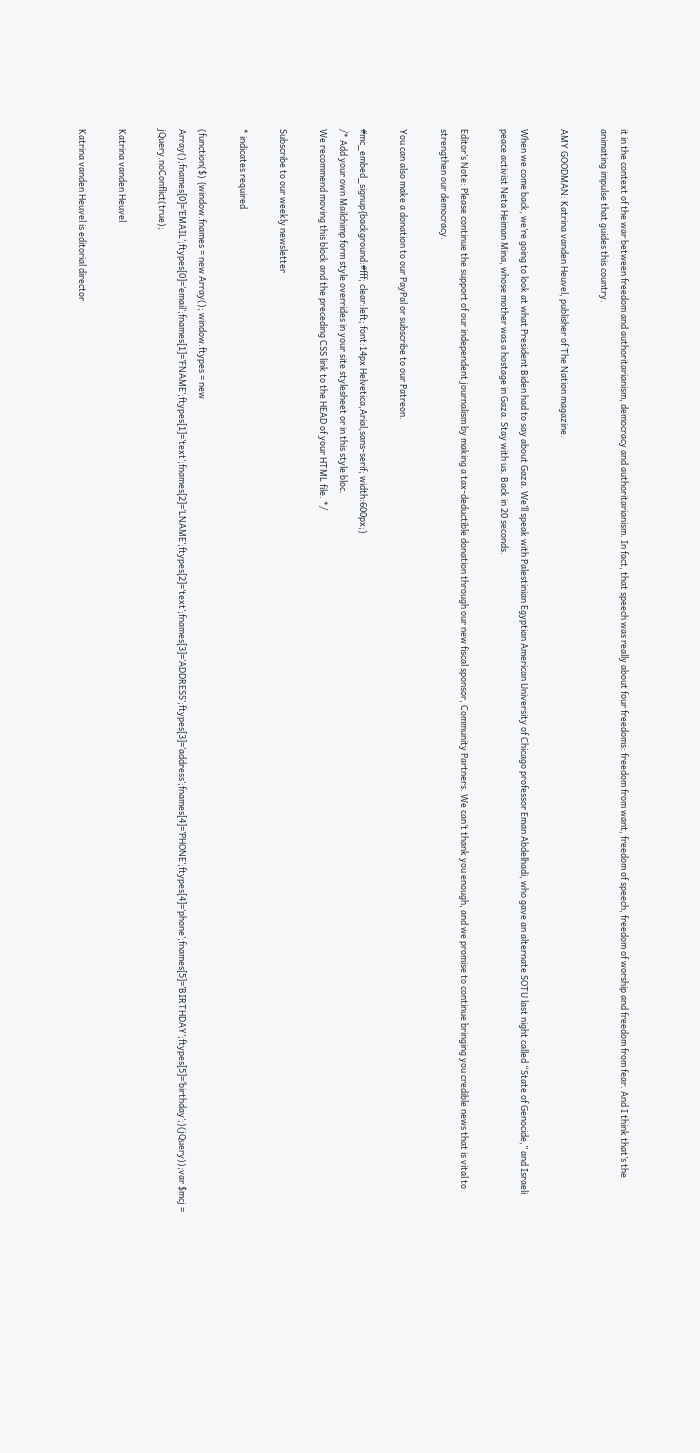it in the context of the war between freedom and authoritarianism, democracy and authoritarianism. In fact, that speech was really about four freedoms: freedom from want, freedom of speech, freedom of worship and freedom from fear. And I think that’s the animating impulse that guides this country.

AMY GOODMAN: Katrina vanden Heuvel, publisher of The Nation magazine.

When we come back, we’re going to look at what President Biden had to say about Gaza. We’ll speak with Palestinian Egyptian American University of Chicago professor Eman Abdelhadi, who gave an alternate SOTU last night called “State of Genocide,” and Israeli peace activist Neta Heiman Mina, whose mother was a hostage in Gaza. Stay with us. Back in 20 seconds.

Editor’s Note: Please continue the support of our independent journalism by making a tax-deductible donation through our new fiscal sponsor, Community Partners. We can’t thank you enough, and we promise to continue bringing you credible news that is vital to strengthen our democracy.

You can also make a donation to our PayPal or subscribe to our Patreon.

#mc_embed_signup{background:#fff; clear:left; font:14px Helvetica,Arial,sans-serif; width:600px;}
/* Add your own Mailchimp form style overrides in your site stylesheet or in this style bloc.
We recommend moving this block and the preceding CSS link to the HEAD of your HTML file. */

Subscribe to our weekly newsletter

* indicates required

(function($) {window.fnames = new Array(); window.ftypes = new Array();fnames[0]=’EMAIL’;ftypes[0]=’email’;fnames[1]=’FNAME’;ftypes[1]=’text’;fnames[2]=’LNAME’;ftypes[2]=’text’;fnames[3]=’ADDRESS’;ftypes[3]=’address’;fnames[4]=’PHONE’;ftypes[4]=’phone’;fnames[5]=’BIRTHDAY’;ftypes[5]=’birthday’;}(jQuery));var $mcj = jQuery.noConflict(true);

Katrina vanden Heuvel

Katrina vanden Heuvel is editorial director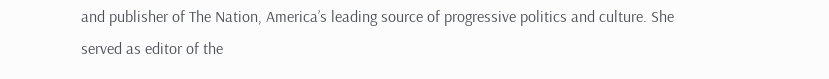and publisher of The Nation, America’s leading source of progressive politics and culture. She served as editor of the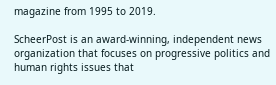magazine from 1995 to 2019.

ScheerPost is an award-winning, independent news organization that focuses on progressive politics and human rights issues that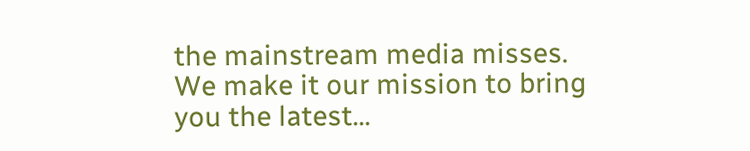the mainstream media misses. We make it our mission to bring you the latest...